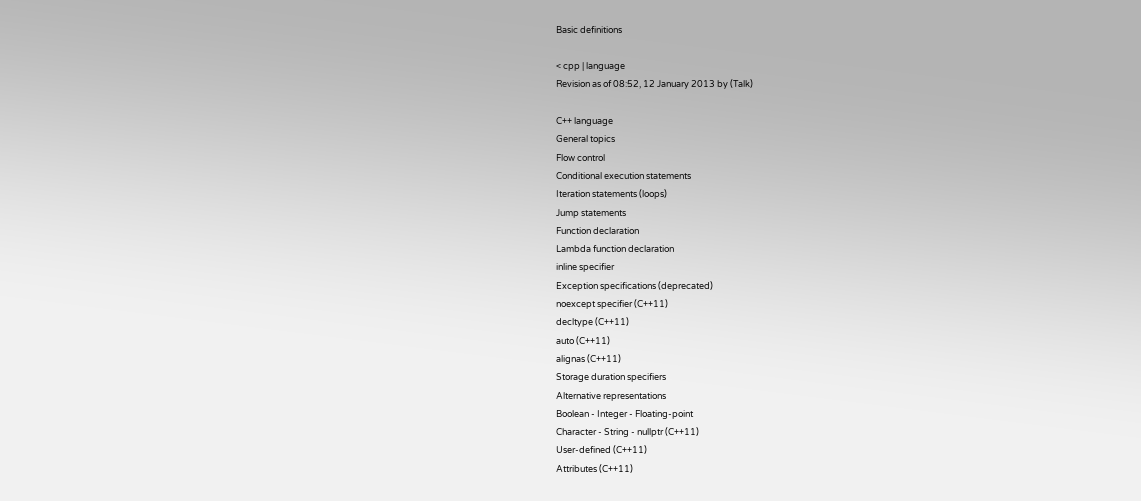Basic definitions

< cpp | language
Revision as of 08:52, 12 January 2013 by (Talk)

C++ language
General topics
Flow control
Conditional execution statements
Iteration statements (loops)
Jump statements
Function declaration
Lambda function declaration
inline specifier
Exception specifications (deprecated)
noexcept specifier (C++11)
decltype (C++11)
auto (C++11)
alignas (C++11)
Storage duration specifiers
Alternative representations
Boolean - Integer - Floating-point
Character - String - nullptr (C++11)
User-defined (C++11)
Attributes (C++11)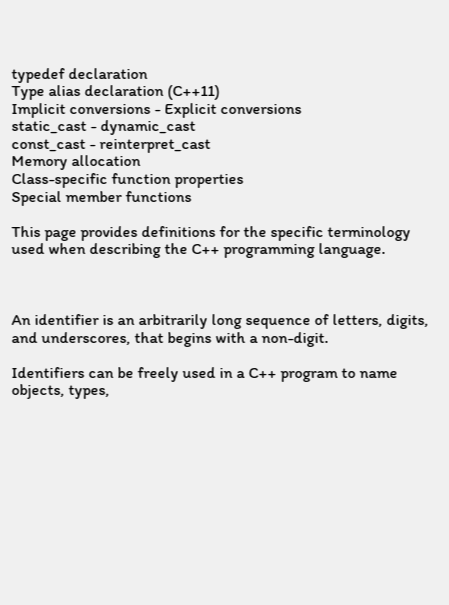typedef declaration
Type alias declaration (C++11)
Implicit conversions - Explicit conversions
static_cast - dynamic_cast
const_cast - reinterpret_cast
Memory allocation
Class-specific function properties
Special member functions

This page provides definitions for the specific terminology used when describing the C++ programming language.



An identifier is an arbitrarily long sequence of letters, digits, and underscores, that begins with a non-digit.

Identifiers can be freely used in a C++ program to name objects, types,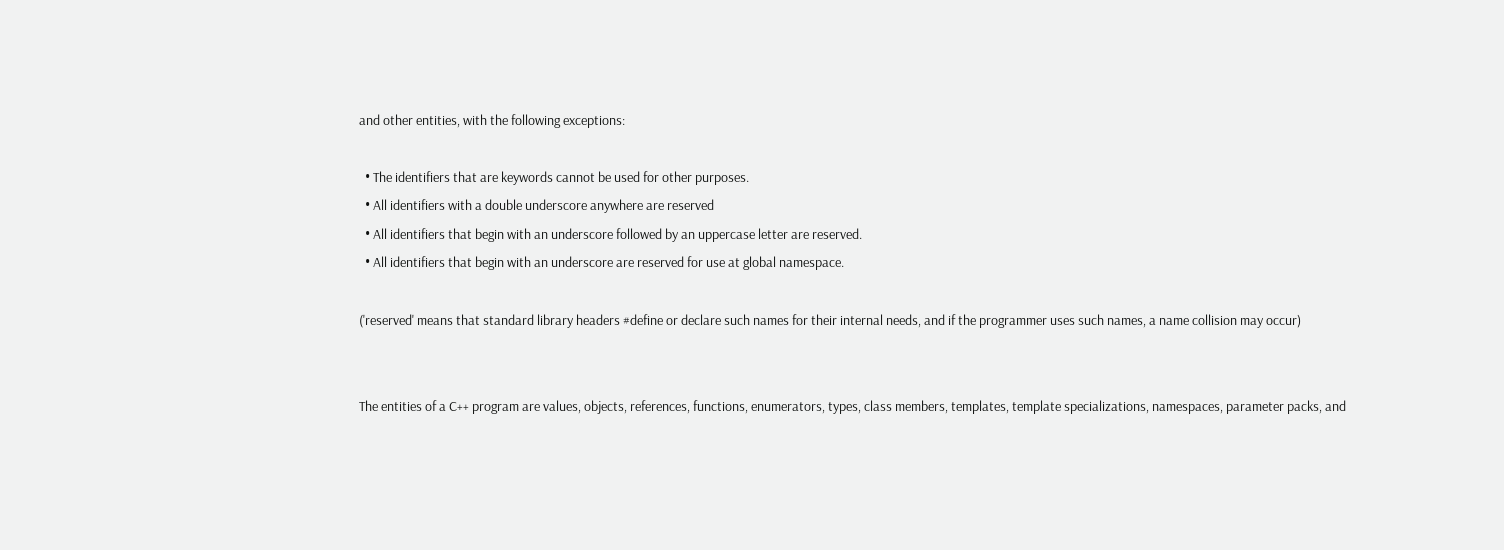and other entities, with the following exceptions:

  • The identifiers that are keywords cannot be used for other purposes.
  • All identifiers with a double underscore anywhere are reserved
  • All identifiers that begin with an underscore followed by an uppercase letter are reserved.
  • All identifiers that begin with an underscore are reserved for use at global namespace.

('reserved' means that standard library headers #define or declare such names for their internal needs, and if the programmer uses such names, a name collision may occur)


The entities of a C++ program are values, objects, references, functions, enumerators, types, class members, templates, template specializations, namespaces, parameter packs, and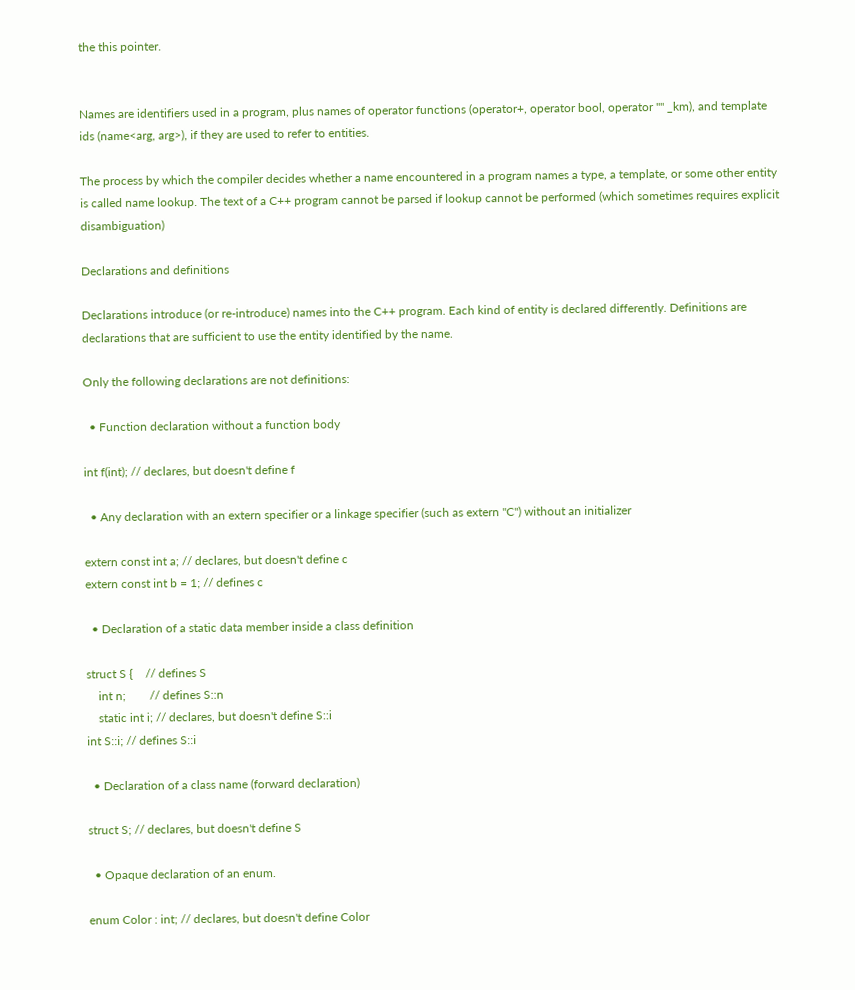the this pointer.


Names are identifiers used in a program, plus names of operator functions (operator+, operator bool, operator "" _km), and template ids (name<arg, arg>), if they are used to refer to entities.

The process by which the compiler decides whether a name encountered in a program names a type, a template, or some other entity is called name lookup. The text of a C++ program cannot be parsed if lookup cannot be performed (which sometimes requires explicit disambiguation)

Declarations and definitions

Declarations introduce (or re-introduce) names into the C++ program. Each kind of entity is declared differently. Definitions are declarations that are sufficient to use the entity identified by the name.

Only the following declarations are not definitions:

  • Function declaration without a function body

int f(int); // declares, but doesn't define f

  • Any declaration with an extern specifier or a linkage specifier (such as extern "C") without an initializer

extern const int a; // declares, but doesn't define c
extern const int b = 1; // defines c

  • Declaration of a static data member inside a class definition

struct S {    // defines S
    int n;        // defines S::n
    static int i; // declares, but doesn't define S::i
int S::i; // defines S::i

  • Declaration of a class name (forward declaration)

struct S; // declares, but doesn't define S

  • Opaque declaration of an enum.

enum Color : int; // declares, but doesn't define Color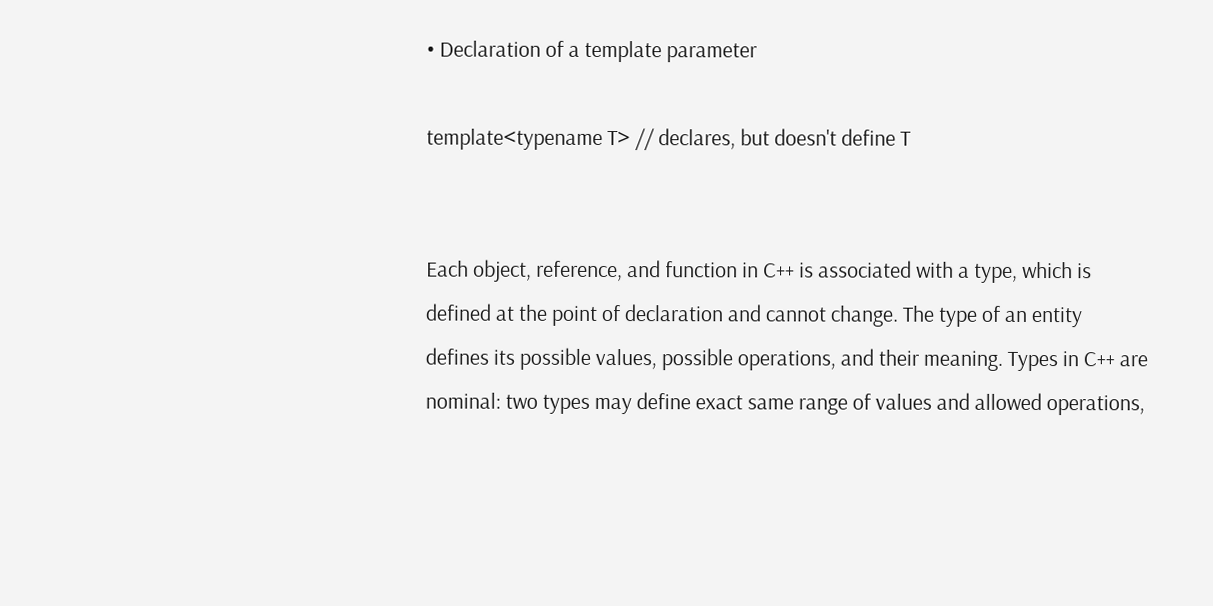• Declaration of a template parameter

template<typename T> // declares, but doesn't define T


Each object, reference, and function in C++ is associated with a type, which is defined at the point of declaration and cannot change. The type of an entity defines its possible values, possible operations, and their meaning. Types in C++ are nominal: two types may define exact same range of values and allowed operations,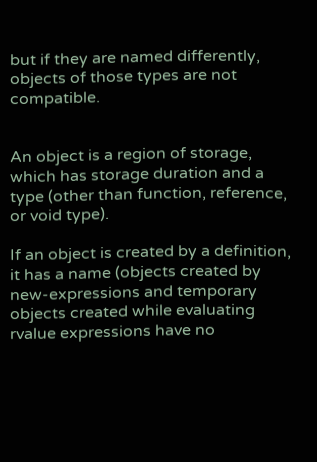but if they are named differently, objects of those types are not compatible.


An object is a region of storage, which has storage duration and a type (other than function, reference, or void type).

If an object is created by a definition, it has a name (objects created by new-expressions and temporary objects created while evaluating rvalue expressions have no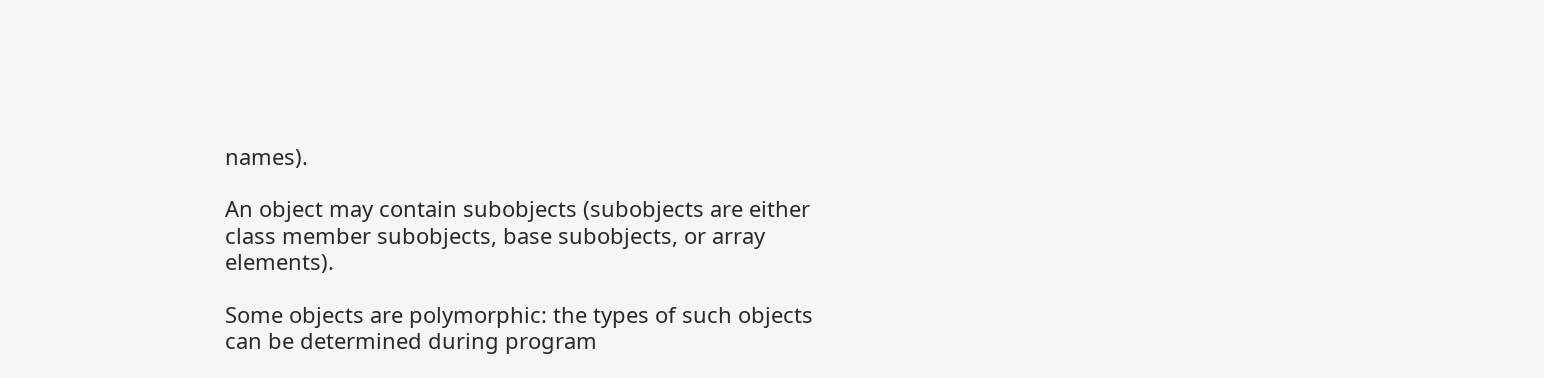names).

An object may contain subobjects (subobjects are either class member subobjects, base subobjects, or array elements).

Some objects are polymorphic: the types of such objects can be determined during program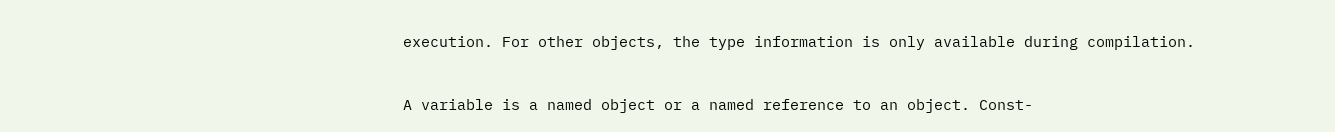execution. For other objects, the type information is only available during compilation.


A variable is a named object or a named reference to an object. Const-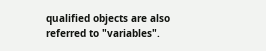qualified objects are also referred to "variables".